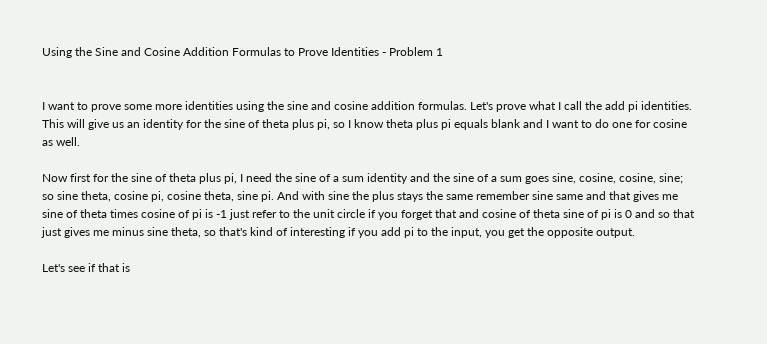Using the Sine and Cosine Addition Formulas to Prove Identities - Problem 1


I want to prove some more identities using the sine and cosine addition formulas. Let's prove what I call the add pi identities. This will give us an identity for the sine of theta plus pi, so I know theta plus pi equals blank and I want to do one for cosine as well.

Now first for the sine of theta plus pi, I need the sine of a sum identity and the sine of a sum goes sine, cosine, cosine, sine; so sine theta, cosine pi, cosine theta, sine pi. And with sine the plus stays the same remember sine same and that gives me sine of theta times cosine of pi is -1 just refer to the unit circle if you forget that and cosine of theta sine of pi is 0 and so that just gives me minus sine theta, so that's kind of interesting if you add pi to the input, you get the opposite output.

Let's see if that is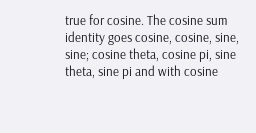true for cosine. The cosine sum identity goes cosine, cosine, sine, sine; cosine theta, cosine pi, sine theta, sine pi and with cosine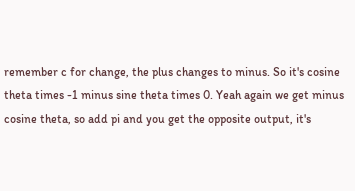remember c for change, the plus changes to minus. So it's cosine theta times -1 minus sine theta times 0. Yeah again we get minus cosine theta, so add pi and you get the opposite output, it's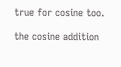true for cosine too.

the cosine addition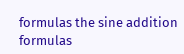formulas the sine addition formulas